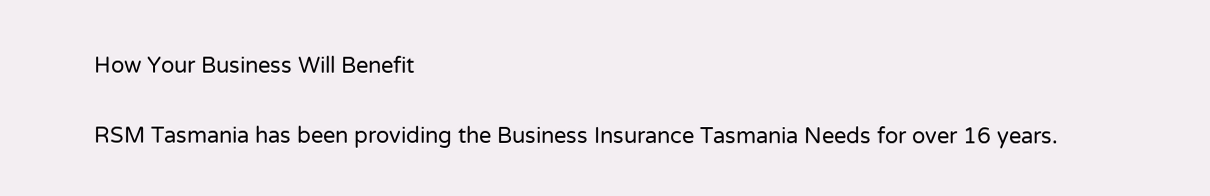How Your Business Will Benefit

RSM Tasmania has been providing the Business Insurance Tasmania Needs for over 16 years.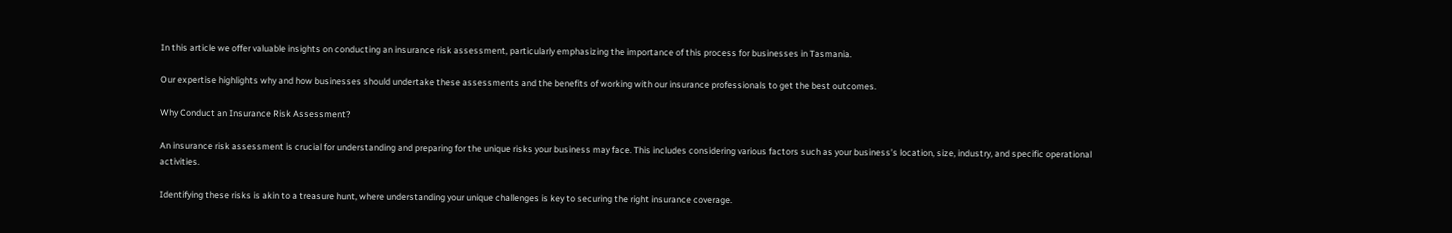In this article we offer valuable insights on conducting an insurance risk assessment, particularly emphasizing the importance of this process for businesses in Tasmania.

Our expertise highlights why and how businesses should undertake these assessments and the benefits of working with our insurance professionals to get the best outcomes.

Why Conduct an Insurance Risk Assessment?

An insurance risk assessment is crucial for understanding and preparing for the unique risks your business may face. This includes considering various factors such as your business’s location, size, industry, and specific operational activities.

Identifying these risks is akin to a treasure hunt, where understanding your unique challenges is key to securing the right insurance coverage.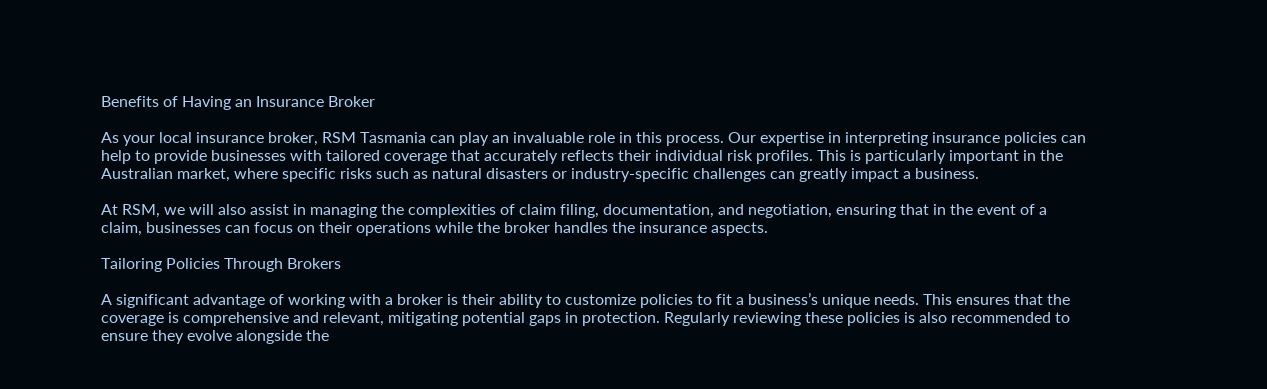Benefits of Having an Insurance Broker

As your local insurance broker, RSM Tasmania can play an invaluable role in this process. Our expertise in interpreting insurance policies can help to provide businesses with tailored coverage that accurately reflects their individual risk profiles. This is particularly important in the Australian market, where specific risks such as natural disasters or industry-specific challenges can greatly impact a business.

At RSM, we will also assist in managing the complexities of claim filing, documentation, and negotiation, ensuring that in the event of a claim, businesses can focus on their operations while the broker handles the insurance aspects.

Tailoring Policies Through Brokers

A significant advantage of working with a broker is their ability to customize policies to fit a business’s unique needs. This ensures that the coverage is comprehensive and relevant, mitigating potential gaps in protection. Regularly reviewing these policies is also recommended to ensure they evolve alongside the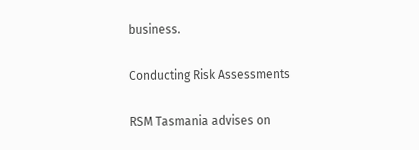business.

Conducting Risk Assessments

RSM Tasmania advises on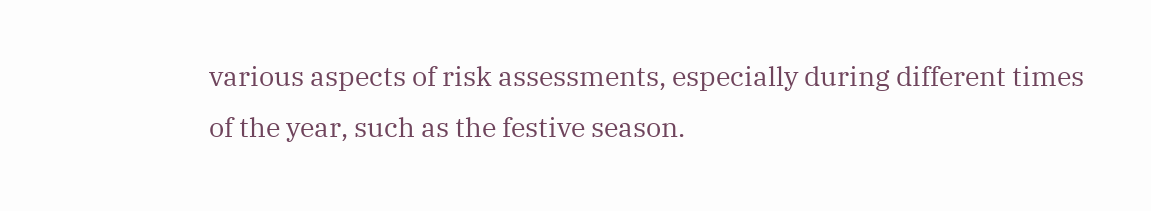various aspects of risk assessments, especially during different times of the year, such as the festive season.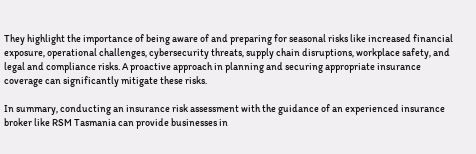They highlight the importance of being aware of and preparing for seasonal risks like increased financial exposure, operational challenges, cybersecurity threats, supply chain disruptions, workplace safety, and legal and compliance risks. A proactive approach in planning and securing appropriate insurance coverage can significantly mitigate these risks.

In summary, conducting an insurance risk assessment with the guidance of an experienced insurance broker like RSM Tasmania can provide businesses in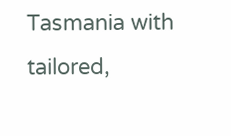Tasmania with tailored,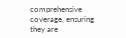comprehensive coverage, ensuring they are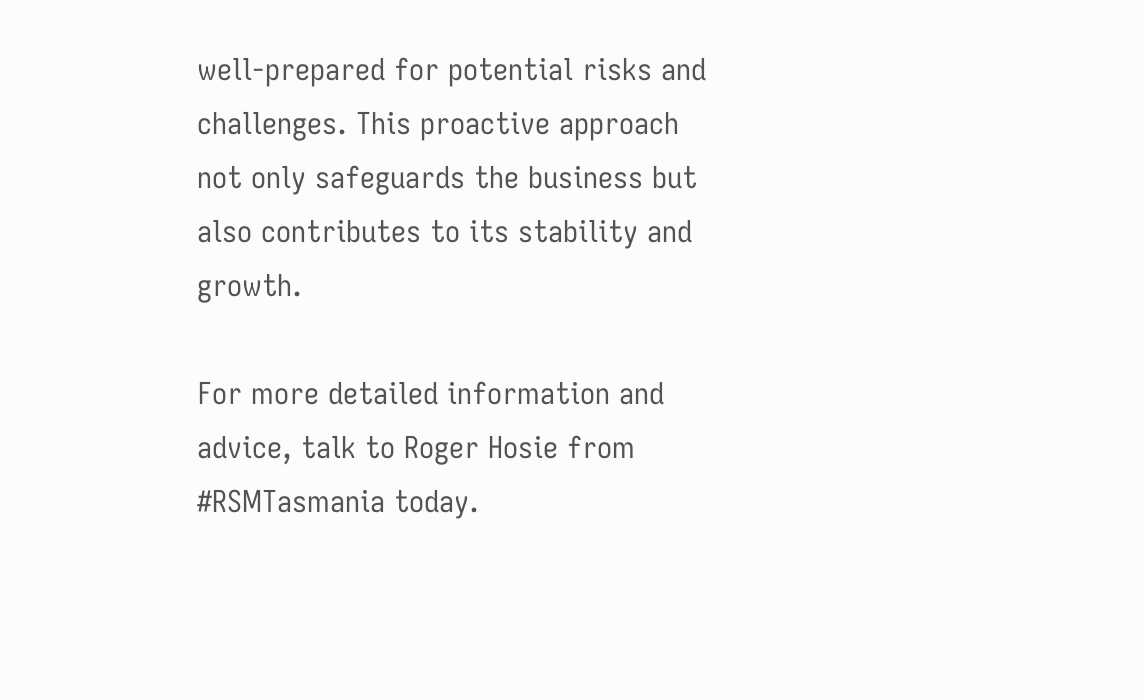well-prepared for potential risks and challenges. This proactive approach not only safeguards the business but also contributes to its stability and growth.

For more detailed information and advice, talk to Roger Hosie from #RSMTasmania today.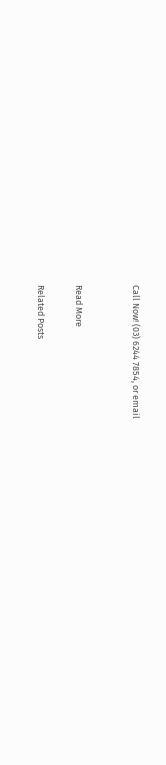Call Now! (03) 6244 7854, or email


Read More

Related Posts